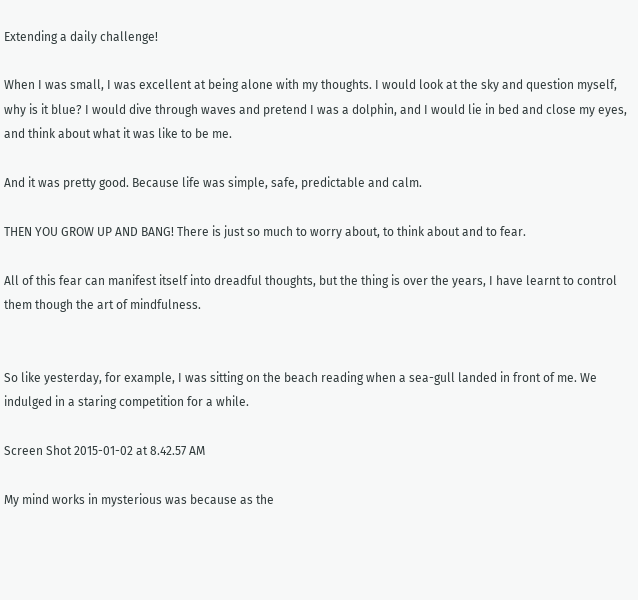Extending a daily challenge!

When I was small, I was excellent at being alone with my thoughts. I would look at the sky and question myself, why is it blue? I would dive through waves and pretend I was a dolphin, and I would lie in bed and close my eyes, and think about what it was like to be me.

And it was pretty good. Because life was simple, safe, predictable and calm.

THEN YOU GROW UP AND BANG! There is just so much to worry about, to think about and to fear.

All of this fear can manifest itself into dreadful thoughts, but the thing is over the years, I have learnt to control them though the art of mindfulness.


So like yesterday, for example, I was sitting on the beach reading when a sea-gull landed in front of me. We indulged in a staring competition for a while.

Screen Shot 2015-01-02 at 8.42.57 AM

My mind works in mysterious was because as the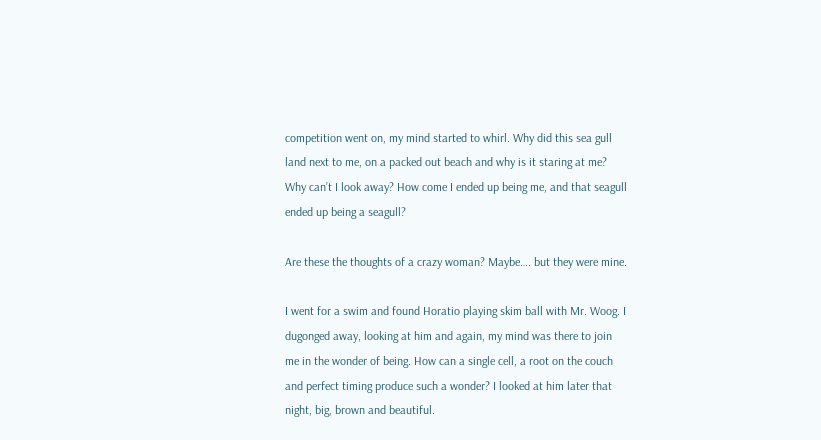competition went on, my mind started to whirl. Why did this sea gull land next to me, on a packed out beach and why is it staring at me? Why can’t I look away? How come I ended up being me, and that seagull ended up being a seagull?

Are these the thoughts of a crazy woman? Maybe…. but they were mine.

I went for a swim and found Horatio playing skim ball with Mr. Woog. I dugonged away, looking at him and again, my mind was there to join me in the wonder of being. How can a single cell, a root on the couch and perfect timing produce such a wonder? I looked at him later that night, big, brown and beautiful.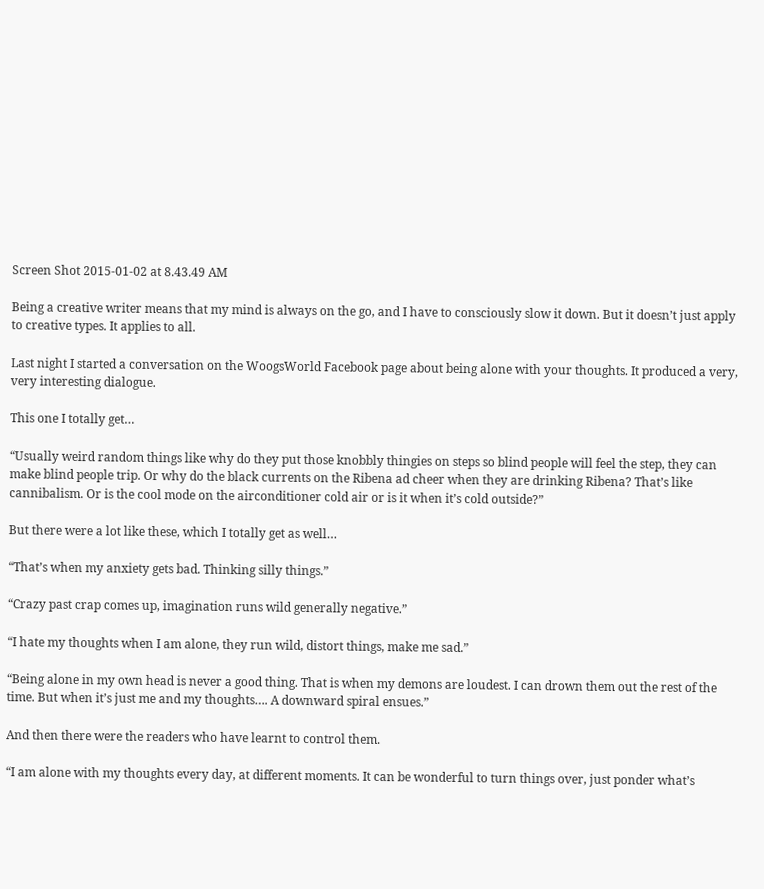Screen Shot 2015-01-02 at 8.43.49 AM

Being a creative writer means that my mind is always on the go, and I have to consciously slow it down. But it doesn’t just apply to creative types. It applies to all.

Last night I started a conversation on the WoogsWorld Facebook page about being alone with your thoughts. It produced a very, very interesting dialogue.

This one I totally get…

“Usually weird random things like why do they put those knobbly thingies on steps so blind people will feel the step, they can make blind people trip. Or why do the black currents on the Ribena ad cheer when they are drinking Ribena? That’s like cannibalism. Or is the cool mode on the airconditioner cold air or is it when it’s cold outside?”

But there were a lot like these, which I totally get as well…

“That’s when my anxiety gets bad. Thinking silly things.”

“Crazy past crap comes up, imagination runs wild generally negative.”

“I hate my thoughts when I am alone, they run wild, distort things, make me sad.”

“Being alone in my own head is never a good thing. That is when my demons are loudest. I can drown them out the rest of the time. But when it’s just me and my thoughts…. A downward spiral ensues.”

And then there were the readers who have learnt to control them.

“I am alone with my thoughts every day, at different moments. It can be wonderful to turn things over, just ponder what’s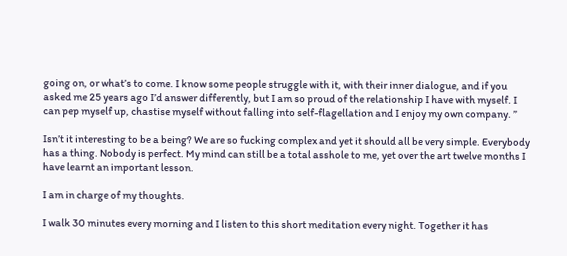going on, or what’s to come. I know some people struggle with it, with their inner dialogue, and if you asked me 25 years ago I’d answer differently, but I am so proud of the relationship I have with myself. I can pep myself up, chastise myself without falling into self-flagellation and I enjoy my own company. ”

Isn’t it interesting to be a being? We are so fucking complex and yet it should all be very simple. Everybody has a thing. Nobody is perfect. My mind can still be a total asshole to me, yet over the art twelve months I have learnt an important lesson.

I am in charge of my thoughts.

I walk 30 minutes every morning and I listen to this short meditation every night. Together it has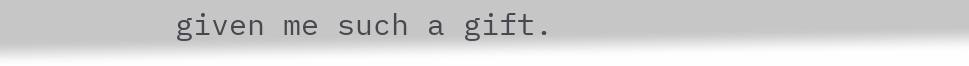given me such a gift.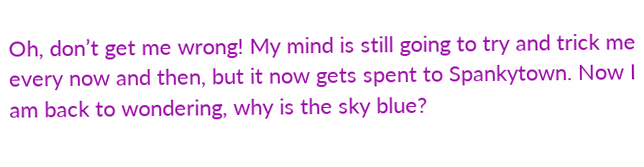Oh, don’t get me wrong! My mind is still going to try and trick me every now and then, but it now gets spent to Spankytown. Now I am back to wondering, why is the sky blue?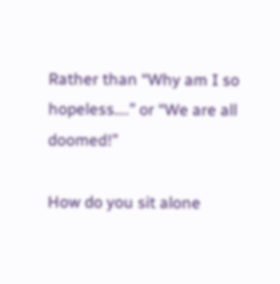Rather than “Why am I so hopeless….” or “We are all doomed!”

How do you sit alone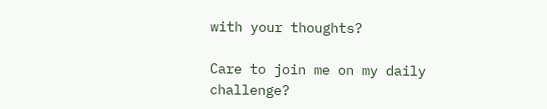with your thoughts?

Care to join me on my daily challenge?